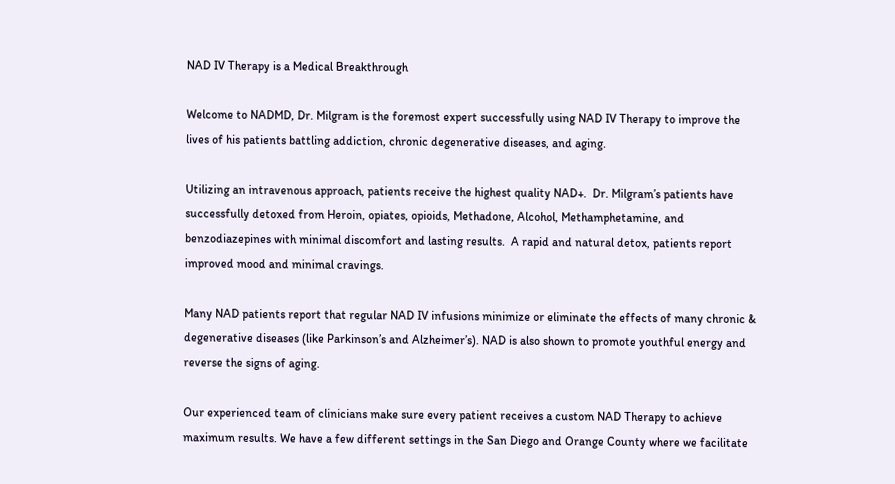NAD IV Therapy is a Medical Breakthrough

Welcome to NADMD, Dr. Milgram is the foremost expert successfully using NAD IV Therapy to improve the lives of his patients battling addiction, chronic degenerative diseases, and aging.

Utilizing an intravenous approach, patients receive the highest quality NAD+.  Dr. Milgram’s patients have successfully detoxed from Heroin, opiates, opioids, Methadone, Alcohol, Methamphetamine, and benzodiazepines with minimal discomfort and lasting results.  A rapid and natural detox, patients report improved mood and minimal cravings.

Many NAD patients report that regular NAD IV infusions minimize or eliminate the effects of many chronic & degenerative diseases (like Parkinson’s and Alzheimer’s). NAD is also shown to promote youthful energy and reverse the signs of aging.

Our experienced team of clinicians make sure every patient receives a custom NAD Therapy to achieve maximum results. We have a few different settings in the San Diego and Orange County where we facilitate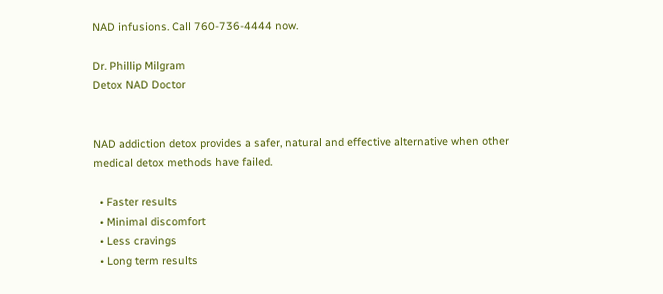NAD infusions. Call 760-736-4444 now.

Dr. Phillip Milgram
Detox NAD Doctor


NAD addiction detox provides a safer, natural and effective alternative when other medical detox methods have failed.

  • Faster results
  • Minimal discomfort
  • Less cravings
  • Long term results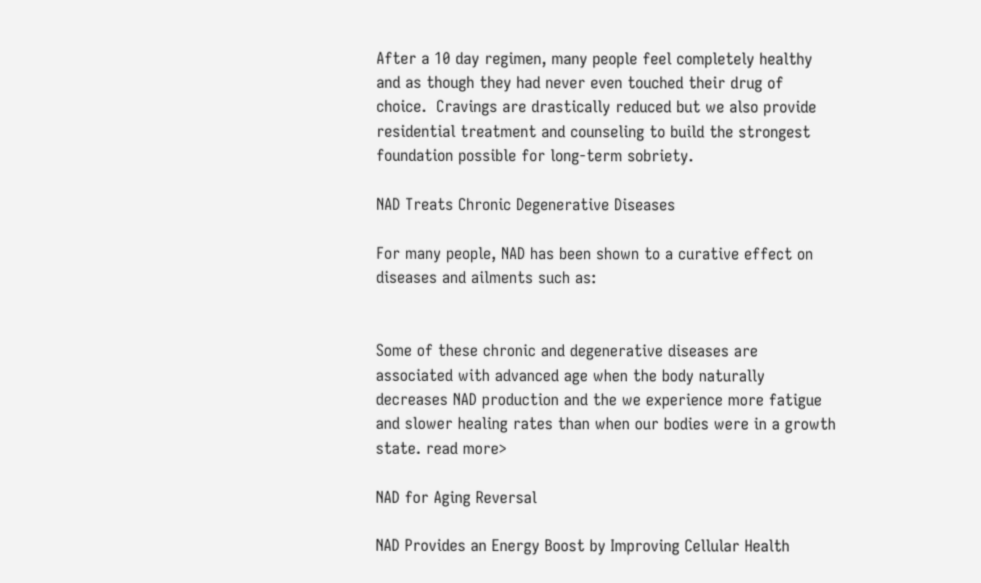After a 10 day regimen, many people feel completely healthy and as though they had never even touched their drug of choice.  Cravings are drastically reduced but we also provide residential treatment and counseling to build the strongest foundation possible for long-term sobriety.

NAD Treats Chronic Degenerative Diseases

For many people, NAD has been shown to a curative effect on diseases and ailments such as:


Some of these chronic and degenerative diseases are associated with advanced age when the body naturally decreases NAD production and the we experience more fatigue and slower healing rates than when our bodies were in a growth state. read more>

NAD for Aging Reversal

NAD Provides an Energy Boost by Improving Cellular Health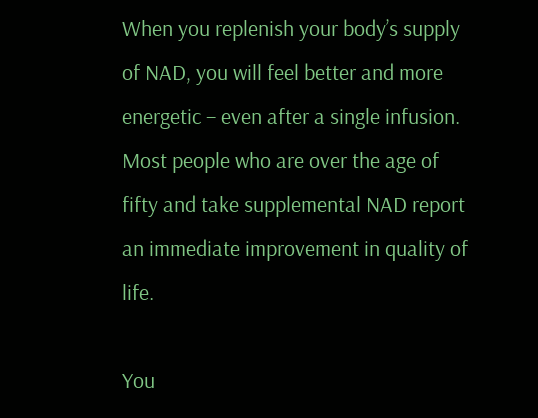When you replenish your body’s supply of NAD, you will feel better and more energetic – even after a single infusion.   Most people who are over the age of fifty and take supplemental NAD report an immediate improvement in quality of life.

You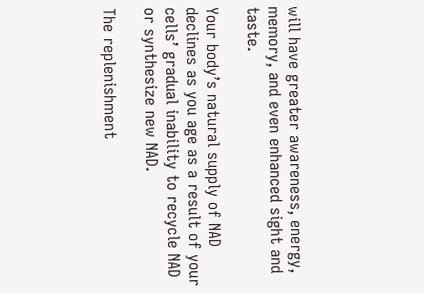will have greater awareness, energy, memory, and even enhanced sight and taste.

Your body’s natural supply of NAD declines as you age as a result of your cells’ gradual inability to recycle NAD or synthesize new NAD.

The replenishment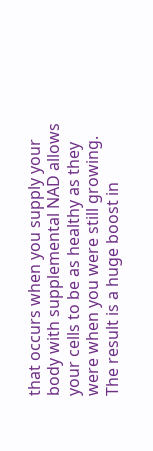that occurs when you supply your body with supplemental NAD allows your cells to be as healthy as they were when you were still growing. The result is a huge boost in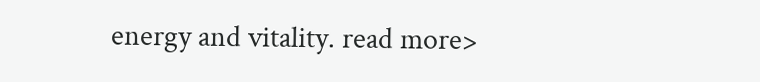energy and vitality. read more>